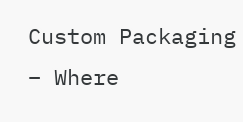Custom Packaging – Where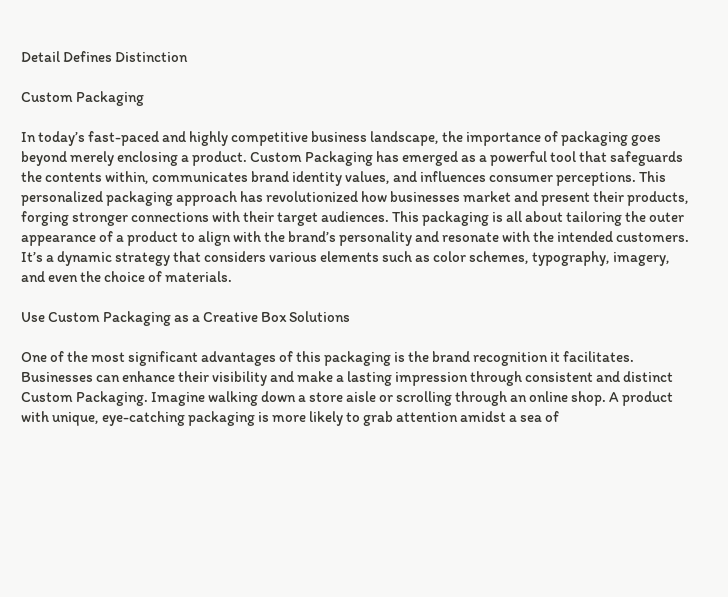Detail Defines Distinction

Custom Packaging

In today’s fast-paced and highly competitive business landscape, the importance of packaging goes beyond merely enclosing a product. Custom Packaging has emerged as a powerful tool that safeguards the contents within, communicates brand identity values, and influences consumer perceptions. This personalized packaging approach has revolutionized how businesses market and present their products, forging stronger connections with their target audiences. This packaging is all about tailoring the outer appearance of a product to align with the brand’s personality and resonate with the intended customers. It’s a dynamic strategy that considers various elements such as color schemes, typography, imagery, and even the choice of materials.

Use Custom Packaging as a Creative Box Solutions

One of the most significant advantages of this packaging is the brand recognition it facilitates. Businesses can enhance their visibility and make a lasting impression through consistent and distinct Custom Packaging. Imagine walking down a store aisle or scrolling through an online shop. A product with unique, eye-catching packaging is more likely to grab attention amidst a sea of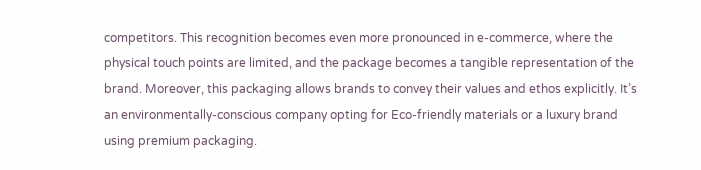competitors. This recognition becomes even more pronounced in e-commerce, where the physical touch points are limited, and the package becomes a tangible representation of the brand. Moreover, this packaging allows brands to convey their values and ethos explicitly. It’s an environmentally-conscious company opting for Eco-friendly materials or a luxury brand using premium packaging.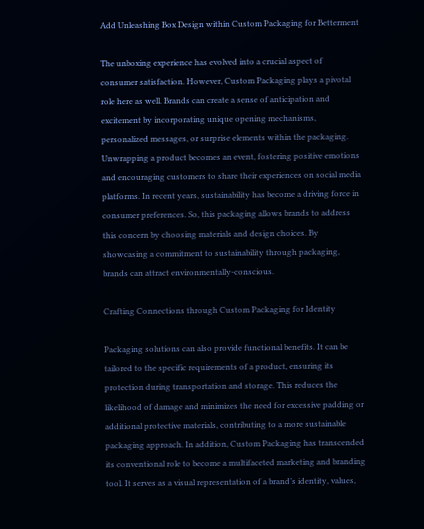Add Unleashing Box Design within Custom Packaging for Betterment

The unboxing experience has evolved into a crucial aspect of consumer satisfaction. However, Custom Packaging plays a pivotal role here as well. Brands can create a sense of anticipation and excitement by incorporating unique opening mechanisms, personalized messages, or surprise elements within the packaging. Unwrapping a product becomes an event, fostering positive emotions and encouraging customers to share their experiences on social media platforms. In recent years, sustainability has become a driving force in consumer preferences. So, this packaging allows brands to address this concern by choosing materials and design choices. By showcasing a commitment to sustainability through packaging, brands can attract environmentally-conscious.

Crafting Connections through Custom Packaging for Identity

Packaging solutions can also provide functional benefits. It can be tailored to the specific requirements of a product, ensuring its protection during transportation and storage. This reduces the likelihood of damage and minimizes the need for excessive padding or additional protective materials, contributing to a more sustainable packaging approach. In addition, Custom Packaging has transcended its conventional role to become a multifaceted marketing and branding tool. It serves as a visual representation of a brand’s identity, values,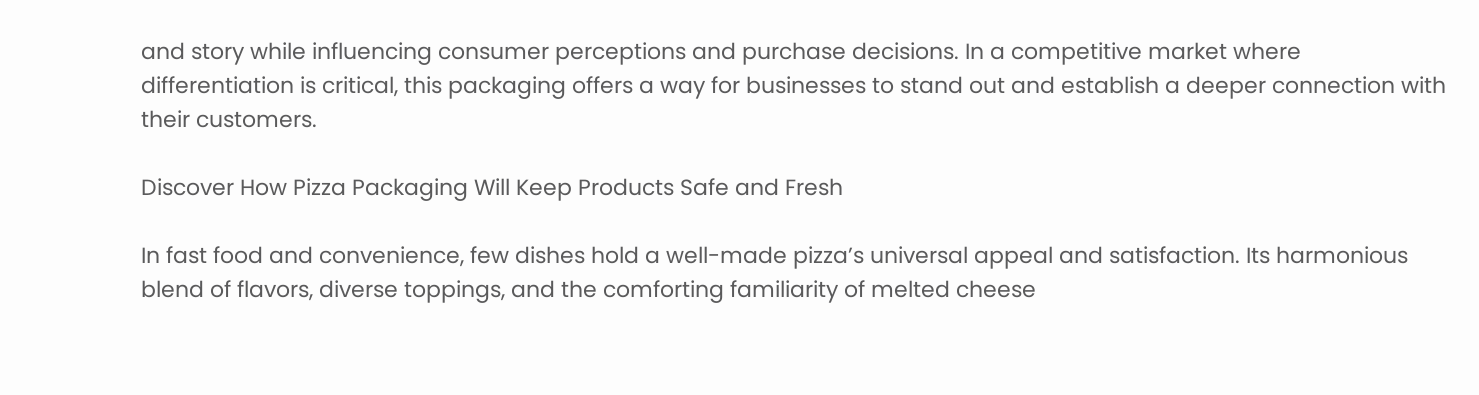and story while influencing consumer perceptions and purchase decisions. In a competitive market where differentiation is critical, this packaging offers a way for businesses to stand out and establish a deeper connection with their customers.

Discover How Pizza Packaging Will Keep Products Safe and Fresh

In fast food and convenience, few dishes hold a well-made pizza’s universal appeal and satisfaction. Its harmonious blend of flavors, diverse toppings, and the comforting familiarity of melted cheese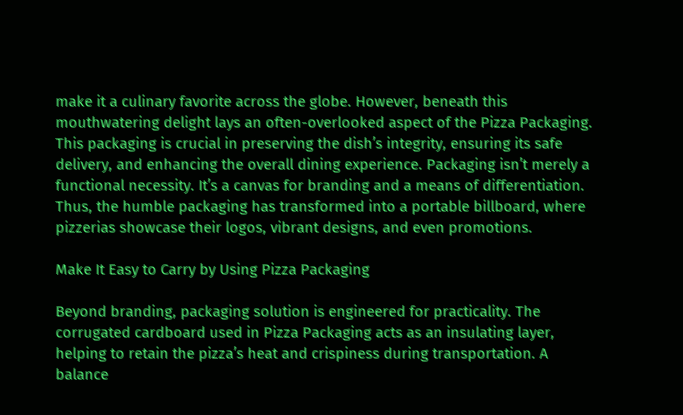make it a culinary favorite across the globe. However, beneath this mouthwatering delight lays an often-overlooked aspect of the Pizza Packaging. This packaging is crucial in preserving the dish’s integrity, ensuring its safe delivery, and enhancing the overall dining experience. Packaging isn’t merely a functional necessity. It’s a canvas for branding and a means of differentiation. Thus, the humble packaging has transformed into a portable billboard, where pizzerias showcase their logos, vibrant designs, and even promotions.

Make It Easy to Carry by Using Pizza Packaging

Beyond branding, packaging solution is engineered for practicality. The corrugated cardboard used in Pizza Packaging acts as an insulating layer, helping to retain the pizza’s heat and crispiness during transportation. A balance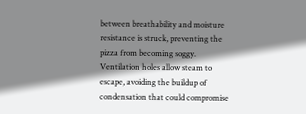between breathability and moisture resistance is struck, preventing the pizza from becoming soggy. Ventilation holes allow steam to escape, avoiding the buildup of condensation that could compromise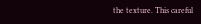the texture. This careful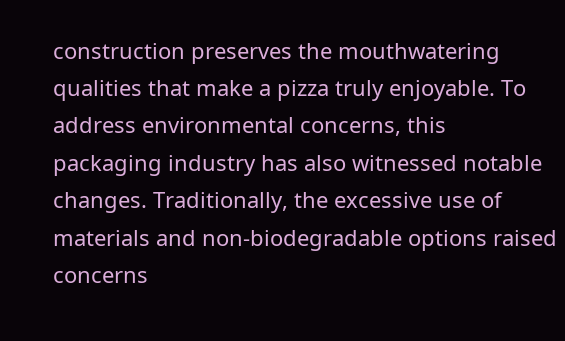construction preserves the mouthwatering qualities that make a pizza truly enjoyable. To address environmental concerns, this packaging industry has also witnessed notable changes. Traditionally, the excessive use of materials and non-biodegradable options raised concerns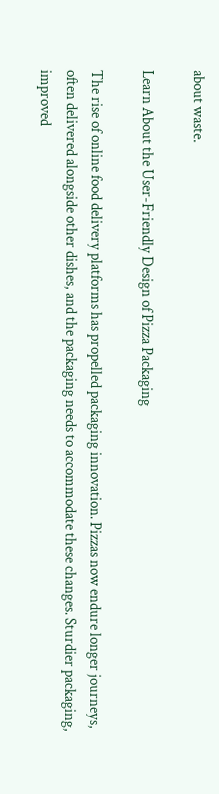about waste.

Learn About the User-Friendly Design of Pizza Packaging

The rise of online food delivery platforms has propelled packaging innovation. Pizzas now endure longer journeys, often delivered alongside other dishes, and the packaging needs to accommodate these changes. Sturdier packaging, improved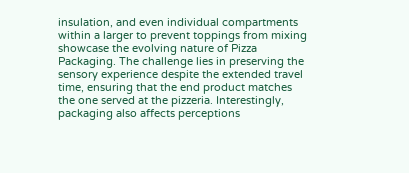insulation, and even individual compartments within a larger to prevent toppings from mixing showcase the evolving nature of Pizza Packaging. The challenge lies in preserving the sensory experience despite the extended travel time, ensuring that the end product matches the one served at the pizzeria. Interestingly, packaging also affects perceptions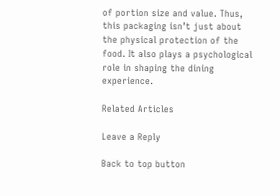of portion size and value. Thus, this packaging isn’t just about the physical protection of the food. It also plays a psychological role in shaping the dining experience.

Related Articles

Leave a Reply

Back to top button